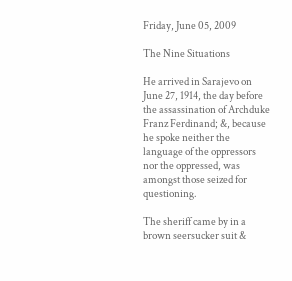Friday, June 05, 2009

The Nine Situations

He arrived in Sarajevo on June 27, 1914, the day before the assassination of Archduke Franz Ferdinand; &, because he spoke neither the language of the oppressors nor the oppressed, was amongst those seized for questioning.

The sheriff came by in a brown seersucker suit &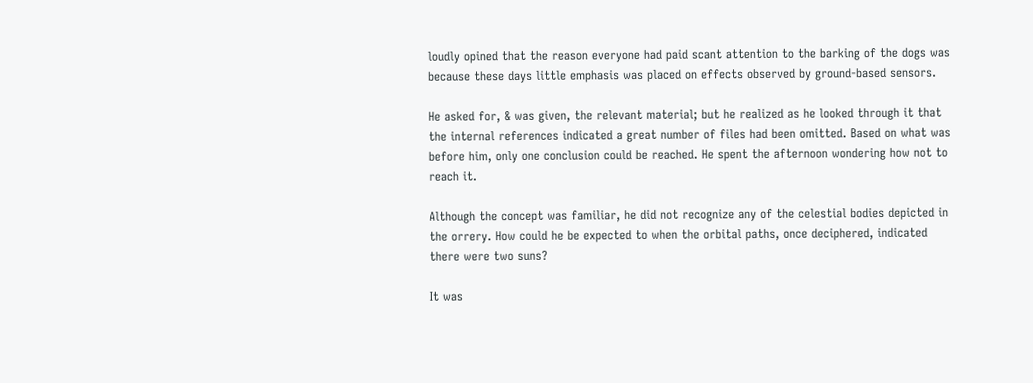loudly opined that the reason everyone had paid scant attention to the barking of the dogs was because these days little emphasis was placed on effects observed by ground-based sensors.

He asked for, & was given, the relevant material; but he realized as he looked through it that the internal references indicated a great number of files had been omitted. Based on what was before him, only one conclusion could be reached. He spent the afternoon wondering how not to reach it.

Although the concept was familiar, he did not recognize any of the celestial bodies depicted in the orrery. How could he be expected to when the orbital paths, once deciphered, indicated there were two suns?

It was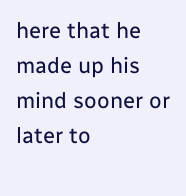here that he made up his mind sooner or later to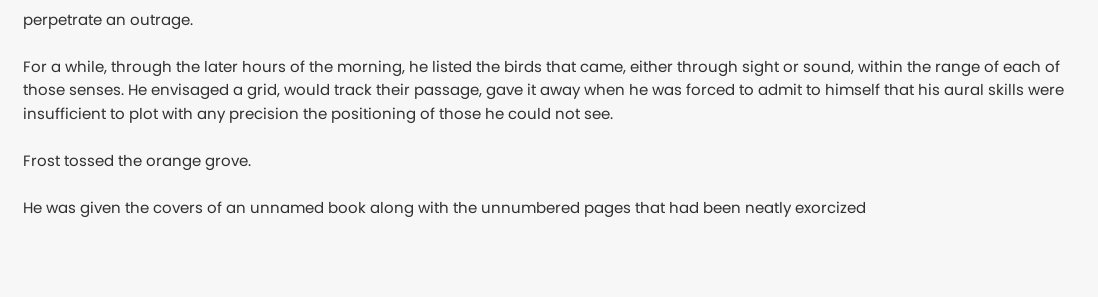perpetrate an outrage.

For a while, through the later hours of the morning, he listed the birds that came, either through sight or sound, within the range of each of those senses. He envisaged a grid, would track their passage, gave it away when he was forced to admit to himself that his aural skills were insufficient to plot with any precision the positioning of those he could not see.

Frost tossed the orange grove.

He was given the covers of an unnamed book along with the unnumbered pages that had been neatly exorcized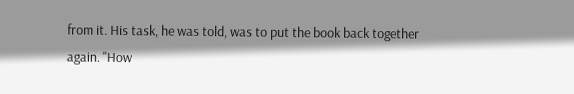from it. His task, he was told, was to put the book back together again. "How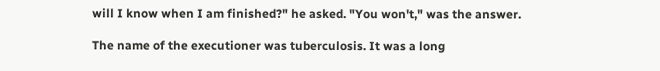will I know when I am finished?" he asked. "You won't," was the answer.

The name of the executioner was tuberculosis. It was a long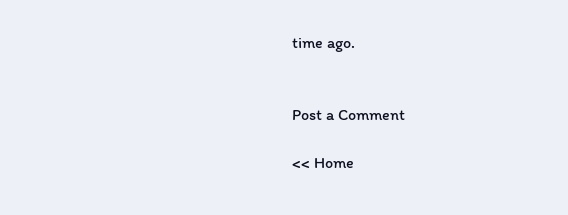time ago.


Post a Comment

<< Home